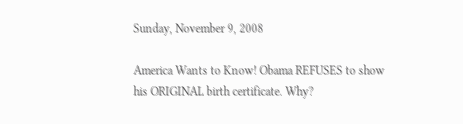Sunday, November 9, 2008

America Wants to Know! Obama REFUSES to show his ORIGINAL birth certificate. Why?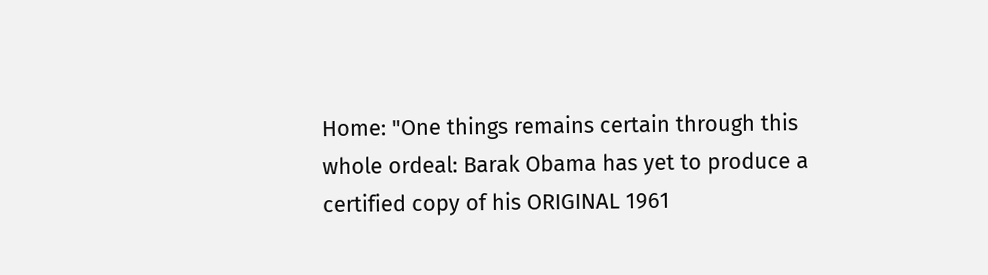Home: "One things remains certain through this whole ordeal: Barak Obama has yet to produce a certified copy of his ORIGINAL 1961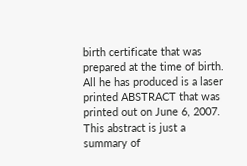birth certificate that was prepared at the time of birth. All he has produced is a laser printed ABSTRACT that was printed out on June 6, 2007. This abstract is just a summary of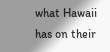what Hawaii has on their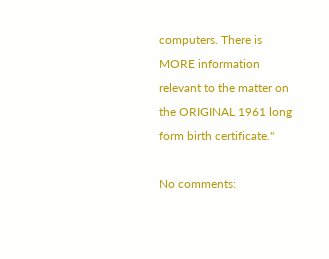computers. There is MORE information relevant to the matter on the ORIGINAL 1961 long form birth certificate."

No comments: